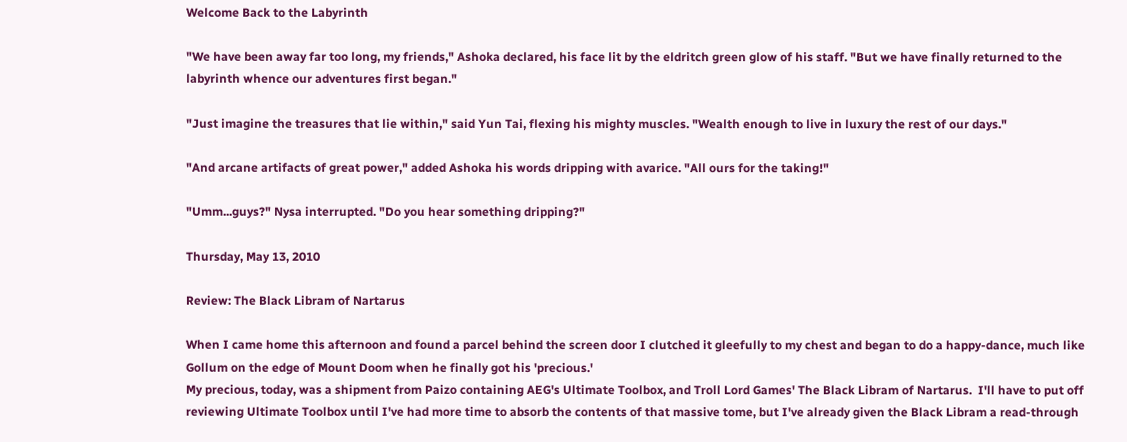Welcome Back to the Labyrinth

"We have been away far too long, my friends," Ashoka declared, his face lit by the eldritch green glow of his staff. "But we have finally returned to the labyrinth whence our adventures first began."

"Just imagine the treasures that lie within," said Yun Tai, flexing his mighty muscles. "Wealth enough to live in luxury the rest of our days."

"And arcane artifacts of great power," added Ashoka his words dripping with avarice. "All ours for the taking!"

"Umm...guys?" Nysa interrupted. "Do you hear something dripping?"

Thursday, May 13, 2010

Review: The Black Libram of Nartarus

When I came home this afternoon and found a parcel behind the screen door I clutched it gleefully to my chest and began to do a happy-dance, much like Gollum on the edge of Mount Doom when he finally got his 'precious.'
My precious, today, was a shipment from Paizo containing AEG's Ultimate Toolbox, and Troll Lord Games' The Black Libram of Nartarus.  I'll have to put off reviewing Ultimate Toolbox until I've had more time to absorb the contents of that massive tome, but I've already given the Black Libram a read-through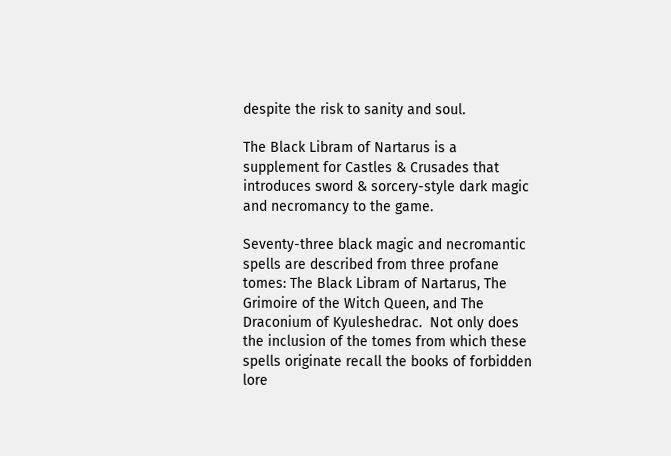despite the risk to sanity and soul.

The Black Libram of Nartarus is a supplement for Castles & Crusades that introduces sword & sorcery-style dark magic and necromancy to the game.

Seventy-three black magic and necromantic spells are described from three profane tomes: The Black Libram of Nartarus, The Grimoire of the Witch Queen, and The Draconium of Kyuleshedrac.  Not only does the inclusion of the tomes from which these spells originate recall the books of forbidden lore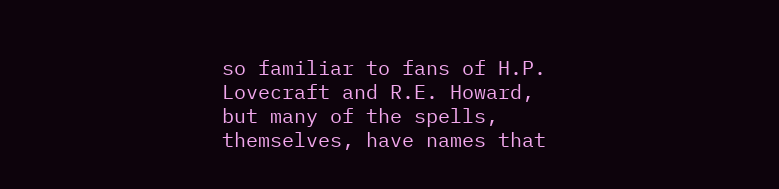so familiar to fans of H.P. Lovecraft and R.E. Howard, but many of the spells, themselves, have names that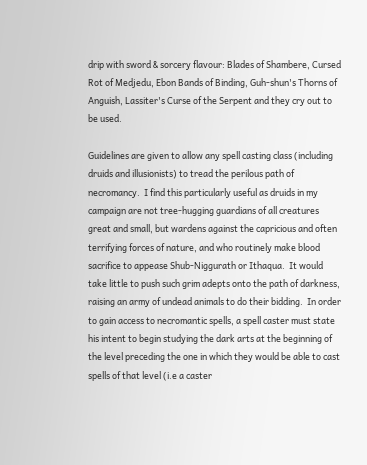drip with sword & sorcery flavour: Blades of Shambere, Cursed Rot of Medjedu, Ebon Bands of Binding, Guh-shun's Thorns of Anguish, Lassiter's Curse of the Serpent and they cry out to be used.

Guidelines are given to allow any spell casting class (including druids and illusionists) to tread the perilous path of necromancy.  I find this particularly useful as druids in my campaign are not tree-hugging guardians of all creatures great and small, but wardens against the capricious and often terrifying forces of nature, and who routinely make blood sacrifice to appease Shub-Niggurath or Ithaqua.  It would take little to push such grim adepts onto the path of darkness, raising an army of undead animals to do their bidding.  In order to gain access to necromantic spells, a spell caster must state his intent to begin studying the dark arts at the beginning of the level preceding the one in which they would be able to cast spells of that level (i.e a caster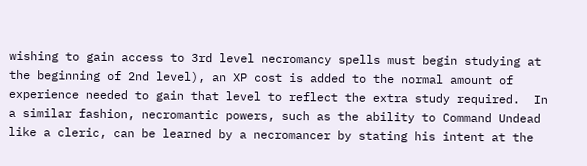wishing to gain access to 3rd level necromancy spells must begin studying at the beginning of 2nd level), an XP cost is added to the normal amount of experience needed to gain that level to reflect the extra study required.  In a similar fashion, necromantic powers, such as the ability to Command Undead like a cleric, can be learned by a necromancer by stating his intent at the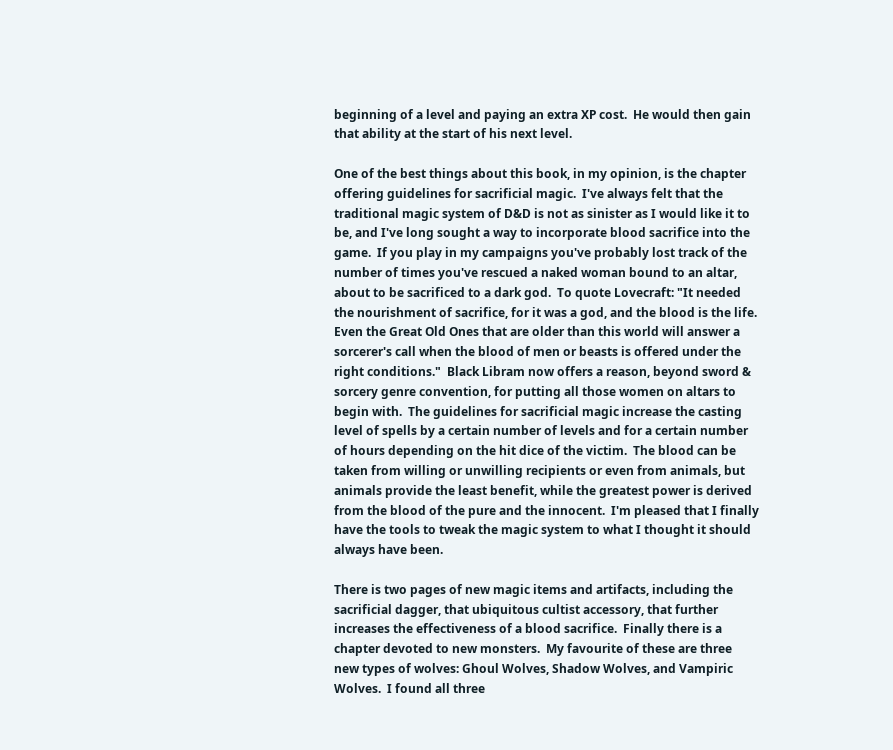beginning of a level and paying an extra XP cost.  He would then gain that ability at the start of his next level.

One of the best things about this book, in my opinion, is the chapter offering guidelines for sacrificial magic.  I've always felt that the traditional magic system of D&D is not as sinister as I would like it to be, and I've long sought a way to incorporate blood sacrifice into the game.  If you play in my campaigns you've probably lost track of the number of times you've rescued a naked woman bound to an altar, about to be sacrificed to a dark god.  To quote Lovecraft: "It needed the nourishment of sacrifice, for it was a god, and the blood is the life.  Even the Great Old Ones that are older than this world will answer a sorcerer's call when the blood of men or beasts is offered under the right conditions."  Black Libram now offers a reason, beyond sword & sorcery genre convention, for putting all those women on altars to begin with.  The guidelines for sacrificial magic increase the casting level of spells by a certain number of levels and for a certain number of hours depending on the hit dice of the victim.  The blood can be taken from willing or unwilling recipients or even from animals, but animals provide the least benefit, while the greatest power is derived from the blood of the pure and the innocent.  I'm pleased that I finally have the tools to tweak the magic system to what I thought it should always have been.

There is two pages of new magic items and artifacts, including the sacrificial dagger, that ubiquitous cultist accessory, that further increases the effectiveness of a blood sacrifice.  Finally there is a chapter devoted to new monsters.  My favourite of these are three new types of wolves: Ghoul Wolves, Shadow Wolves, and Vampiric Wolves.  I found all three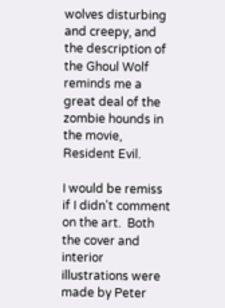wolves disturbing and creepy, and the description of the Ghoul Wolf reminds me a great deal of the zombie hounds in the movie, Resident Evil.

I would be remiss if I didn't comment on the art.  Both the cover and interior illustrations were made by Peter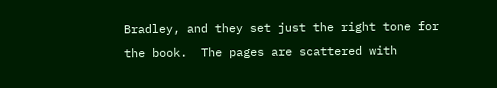Bradley, and they set just the right tone for the book.  The pages are scattered with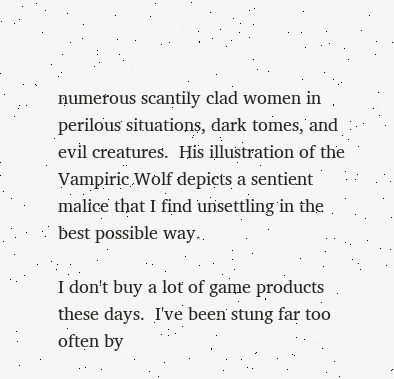numerous scantily clad women in perilous situations, dark tomes, and evil creatures.  His illustration of the Vampiric Wolf depicts a sentient malice that I find unsettling in the best possible way.

I don't buy a lot of game products these days.  I've been stung far too often by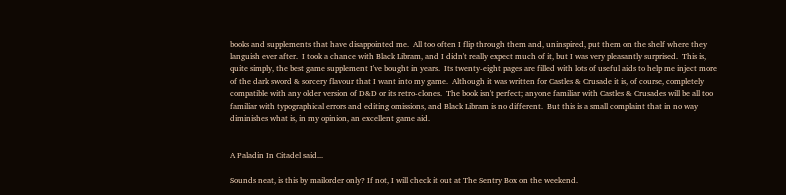books and supplements that have disappointed me.  All too often I flip through them and, uninspired, put them on the shelf where they languish ever after.  I took a chance with Black Libram, and I didn't really expect much of it, but I was very pleasantly surprised.  This is, quite simply, the best game supplement I've bought in years.  Its twenty-eight pages are filled with lots of useful aids to help me inject more of the dark sword & sorcery flavour that I want into my game.  Although it was written for Castles & Crusade it is, of course, completely compatible with any older version of D&D or its retro-clones.  The book isn't perfect; anyone familiar with Castles & Crusades will be all too familiar with typographical errors and editing omissions, and Black Libram is no different.  But this is a small complaint that in no way diminishes what is, in my opinion, an excellent game aid.


A Paladin In Citadel said...

Sounds neat, is this by mailorder only? If not, I will check it out at The Sentry Box on the weekend.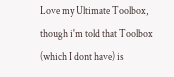Love my Ultimate Toolbox, though i'm told that Toolbox (which I dont have) is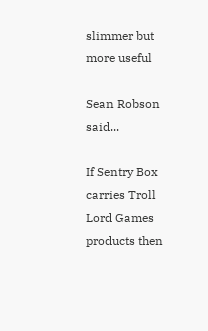slimmer but more useful

Sean Robson said...

If Sentry Box carries Troll Lord Games products then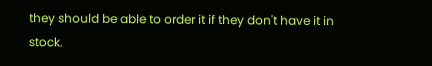they should be able to order it if they don't have it in stock.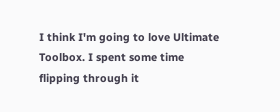I think I'm going to love Ultimate Toolbox. I spent some time flipping through it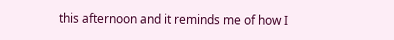this afternoon and it reminds me of how I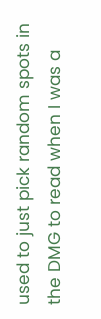used to just pick random spots in the DMG to read when I was a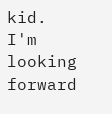kid. I'm looking forward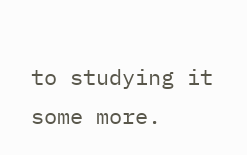to studying it some more.